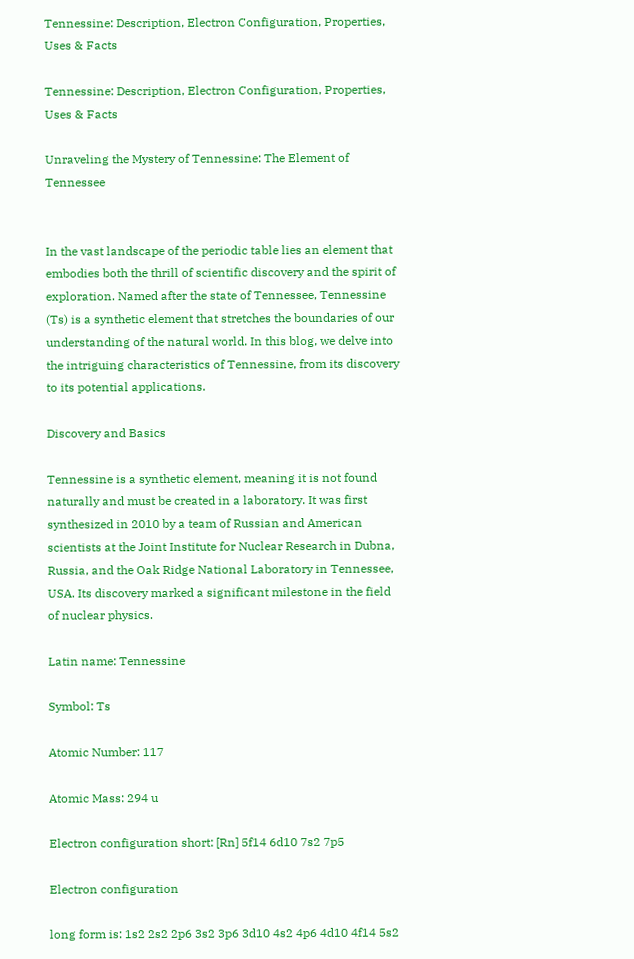Tennessine: Description, Electron Configuration, Properties, Uses & Facts

Tennessine: Description, Electron Configuration, Properties, Uses & Facts

Unraveling the Mystery of Tennessine: The Element of Tennessee


In the vast landscape of the periodic table lies an element that embodies both the thrill of scientific discovery and the spirit of exploration. Named after the state of Tennessee, Tennessine (Ts) is a synthetic element that stretches the boundaries of our understanding of the natural world. In this blog, we delve into the intriguing characteristics of Tennessine, from its discovery to its potential applications.

Discovery and Basics

Tennessine is a synthetic element, meaning it is not found naturally and must be created in a laboratory. It was first synthesized in 2010 by a team of Russian and American scientists at the Joint Institute for Nuclear Research in Dubna, Russia, and the Oak Ridge National Laboratory in Tennessee, USA. Its discovery marked a significant milestone in the field of nuclear physics.

Latin name: Tennessine

Symbol: Ts

Atomic Number: 117

Atomic Mass: 294 u

Electron configuration short: [Rn] 5f14 6d10 7s2 7p5

Electron configuration

long form is: 1s2 2s2 2p6 3s2 3p6 3d10 4s2 4p6 4d10 4f14 5s2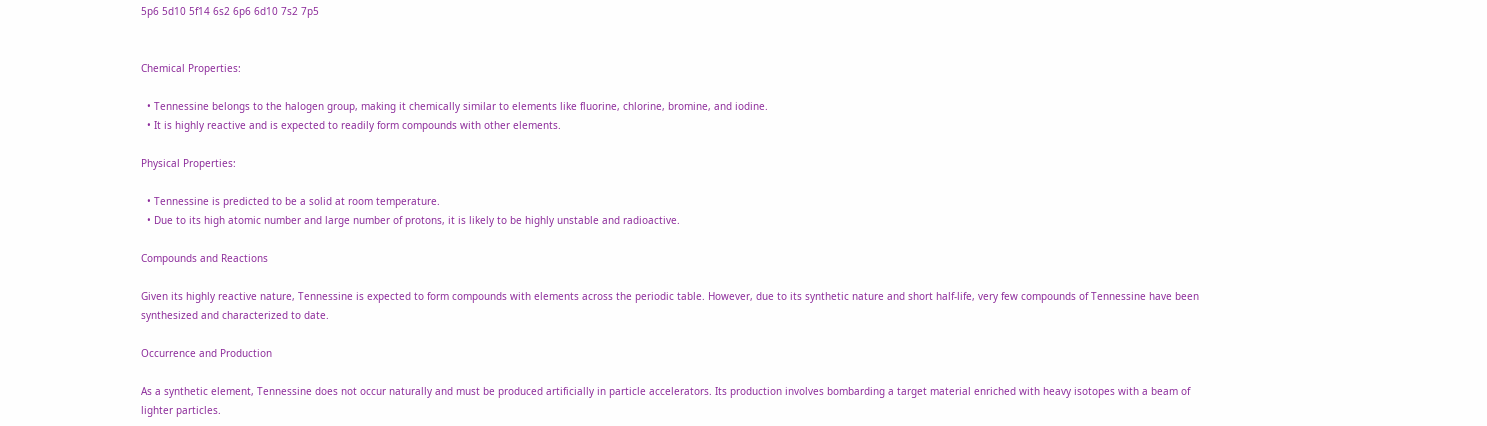5p6 5d10 5f14 6s2 6p6 6d10 7s2 7p5


Chemical Properties:

  • Tennessine belongs to the halogen group, making it chemically similar to elements like fluorine, chlorine, bromine, and iodine.
  • It is highly reactive and is expected to readily form compounds with other elements.

Physical Properties:

  • Tennessine is predicted to be a solid at room temperature.
  • Due to its high atomic number and large number of protons, it is likely to be highly unstable and radioactive.

Compounds and Reactions

Given its highly reactive nature, Tennessine is expected to form compounds with elements across the periodic table. However, due to its synthetic nature and short half-life, very few compounds of Tennessine have been synthesized and characterized to date.

Occurrence and Production

As a synthetic element, Tennessine does not occur naturally and must be produced artificially in particle accelerators. Its production involves bombarding a target material enriched with heavy isotopes with a beam of lighter particles.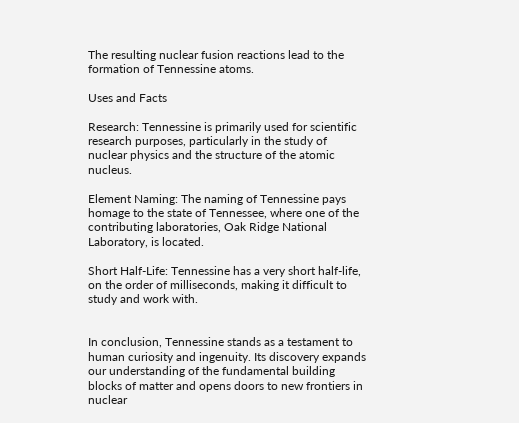The resulting nuclear fusion reactions lead to the formation of Tennessine atoms.

Uses and Facts

Research: Tennessine is primarily used for scientific research purposes, particularly in the study of nuclear physics and the structure of the atomic nucleus.

Element Naming: The naming of Tennessine pays homage to the state of Tennessee, where one of the contributing laboratories, Oak Ridge National Laboratory, is located.

Short Half-Life: Tennessine has a very short half-life, on the order of milliseconds, making it difficult to study and work with.


In conclusion, Tennessine stands as a testament to human curiosity and ingenuity. Its discovery expands our understanding of the fundamental building blocks of matter and opens doors to new frontiers in nuclear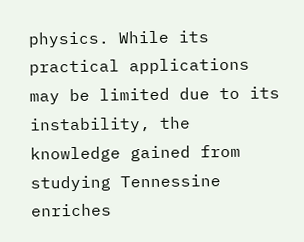physics. While its practical applications may be limited due to its instability, the knowledge gained from studying Tennessine enriches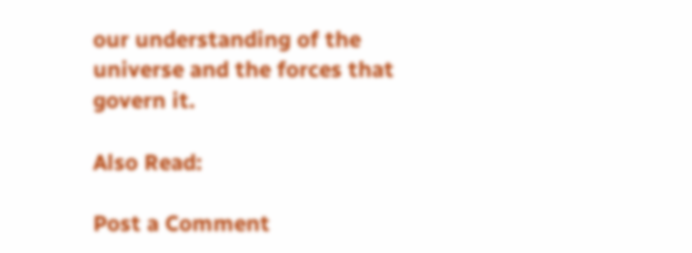our understanding of the universe and the forces that govern it.

Also Read:

Post a Comment